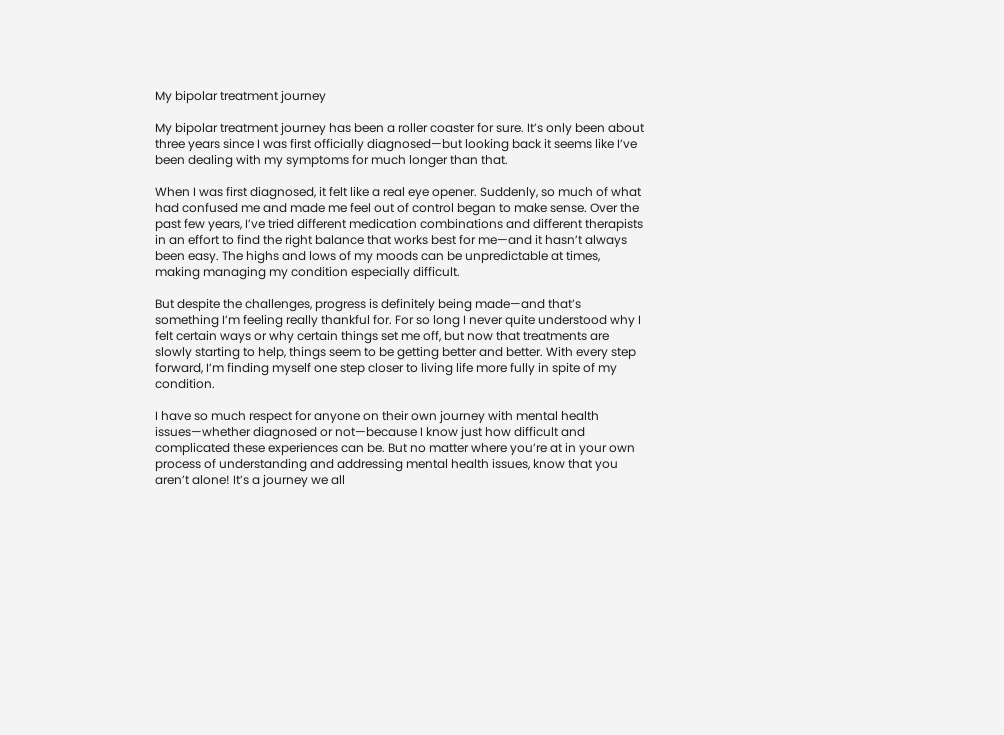My bipolar treatment journey

My bipolar treatment journey has been a roller coaster for sure. It’s only been about three years since I was first officially diagnosed—but looking back it seems like I’ve been dealing with my symptoms for much longer than that.

When I was first diagnosed, it felt like a real eye opener. Suddenly, so much of what had confused me and made me feel out of control began to make sense. Over the past few years, I’ve tried different medication combinations and different therapists in an effort to find the right balance that works best for me—and it hasn’t always been easy. The highs and lows of my moods can be unpredictable at times, making managing my condition especially difficult.

But despite the challenges, progress is definitely being made—and that’s something I’m feeling really thankful for. For so long I never quite understood why I felt certain ways or why certain things set me off, but now that treatments are slowly starting to help, things seem to be getting better and better. With every step forward, I’m finding myself one step closer to living life more fully in spite of my condition.

I have so much respect for anyone on their own journey with mental health issues—whether diagnosed or not—because I know just how difficult and complicated these experiences can be. But no matter where you’re at in your own process of understanding and addressing mental health issues, know that you aren’t alone! It’s a journey we all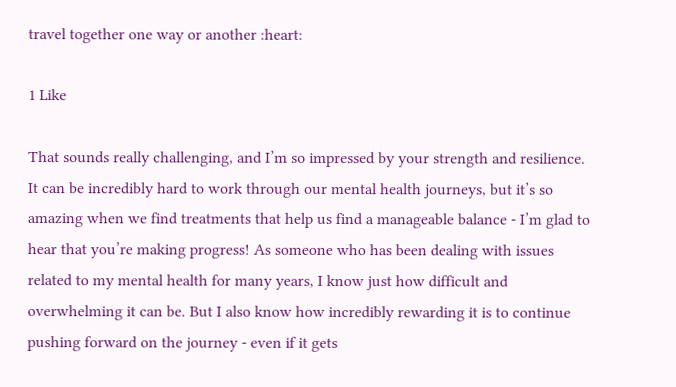travel together one way or another :heart:

1 Like

That sounds really challenging, and I’m so impressed by your strength and resilience. It can be incredibly hard to work through our mental health journeys, but it’s so amazing when we find treatments that help us find a manageable balance - I’m glad to hear that you’re making progress! As someone who has been dealing with issues related to my mental health for many years, I know just how difficult and overwhelming it can be. But I also know how incredibly rewarding it is to continue pushing forward on the journey - even if it gets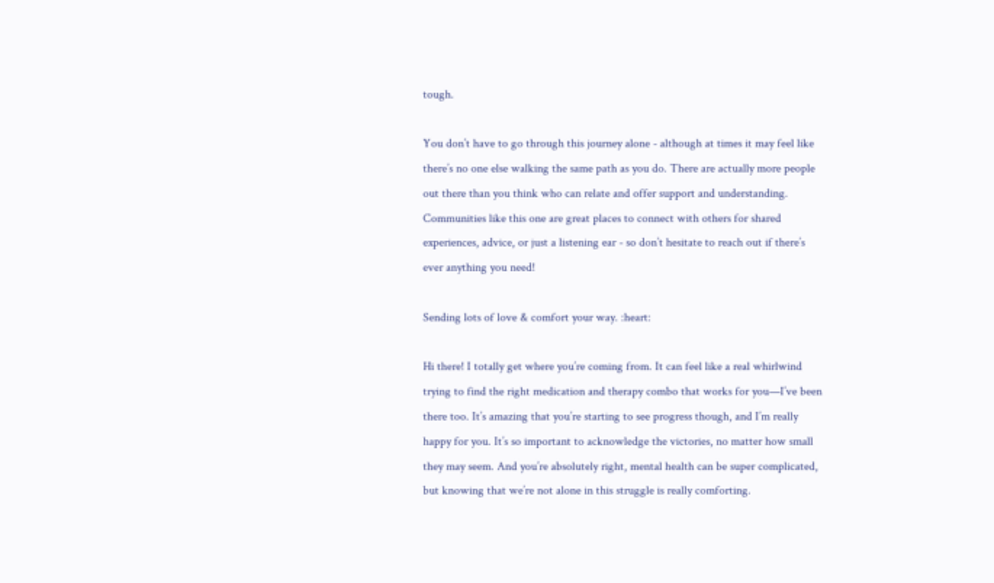tough.

You don’t have to go through this journey alone - although at times it may feel like there’s no one else walking the same path as you do. There are actually more people out there than you think who can relate and offer support and understanding. Communities like this one are great places to connect with others for shared experiences, advice, or just a listening ear - so don’t hesitate to reach out if there’s ever anything you need!

Sending lots of love & comfort your way. :heart:

Hi there! I totally get where you’re coming from. It can feel like a real whirlwind trying to find the right medication and therapy combo that works for you—I’ve been there too. It’s amazing that you’re starting to see progress though, and I’m really happy for you. It’s so important to acknowledge the victories, no matter how small they may seem. And you’re absolutely right, mental health can be super complicated, but knowing that we’re not alone in this struggle is really comforting.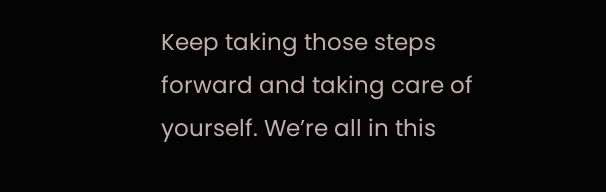Keep taking those steps forward and taking care of yourself. We’re all in this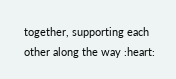together, supporting each other along the way :heart: